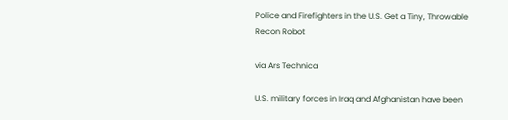Police and Firefighters in the U.S. Get a Tiny, Throwable Recon Robot

via Ars Technica

U.S. military forces in Iraq and Afghanistan have been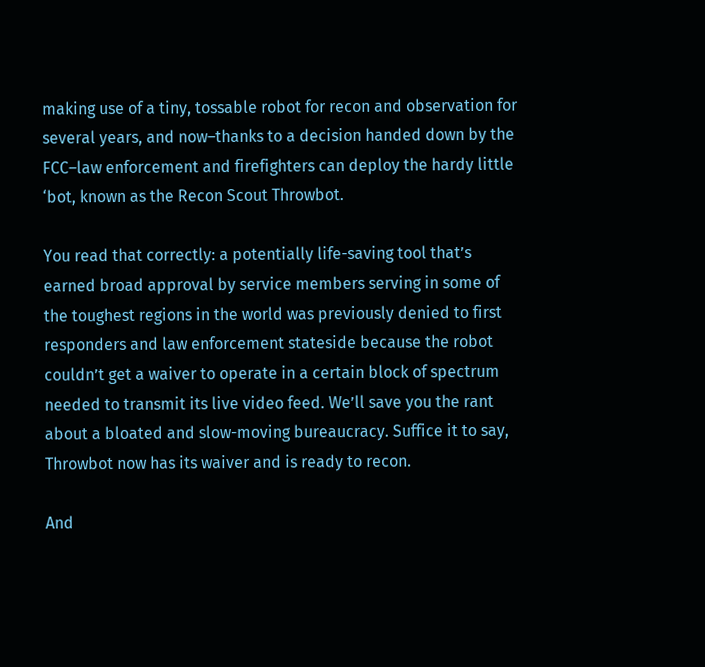making use of a tiny, tossable robot for recon and observation for several years, and now–thanks to a decision handed down by the FCC–law enforcement and firefighters can deploy the hardy little ‘bot, known as the Recon Scout Throwbot.

You read that correctly: a potentially life-saving tool that’s earned broad approval by service members serving in some of the toughest regions in the world was previously denied to first responders and law enforcement stateside because the robot couldn’t get a waiver to operate in a certain block of spectrum needed to transmit its live video feed. We’ll save you the rant about a bloated and slow-moving bureaucracy. Suffice it to say, Throwbot now has its waiver and is ready to recon.

And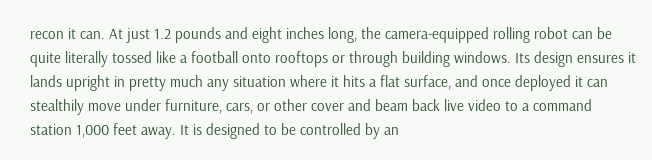recon it can. At just 1.2 pounds and eight inches long, the camera-equipped rolling robot can be quite literally tossed like a football onto rooftops or through building windows. Its design ensures it lands upright in pretty much any situation where it hits a flat surface, and once deployed it can stealthily move under furniture, cars, or other cover and beam back live video to a command station 1,000 feet away. It is designed to be controlled by an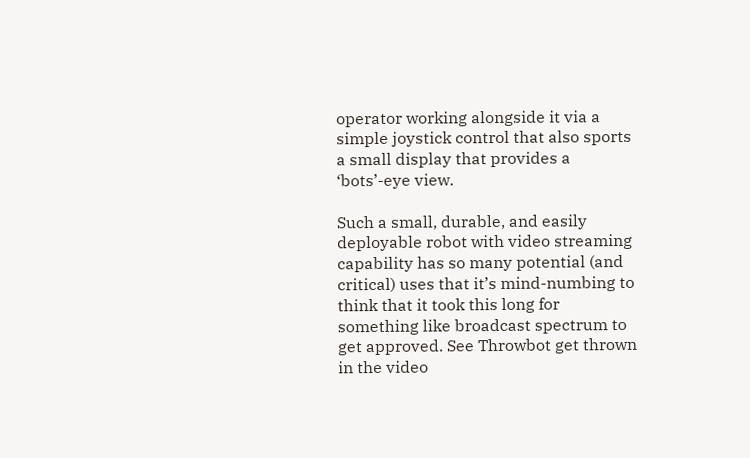operator working alongside it via a simple joystick control that also sports a small display that provides a ‘bots’-eye view.

Such a small, durable, and easily deployable robot with video streaming capability has so many potential (and critical) uses that it’s mind-numbing to think that it took this long for something like broadcast spectrum to get approved. See Throwbot get thrown in the video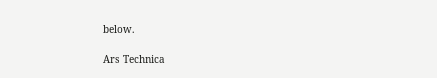below.

Ars Technica